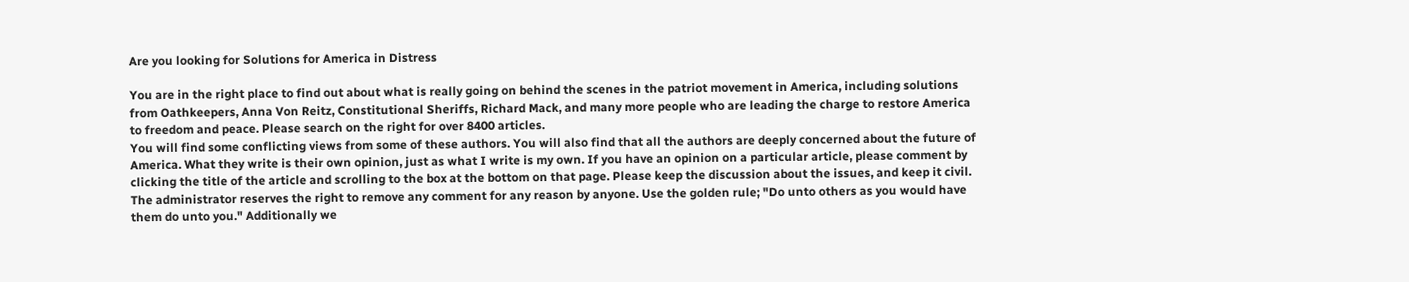Are you looking for Solutions for America in Distress

You are in the right place to find out about what is really going on behind the scenes in the patriot movement in America, including solutions from Oathkeepers, Anna Von Reitz, Constitutional Sheriffs, Richard Mack, and many more people who are leading the charge to restore America to freedom and peace. Please search on the right for over 8400 articles.
You will find some conflicting views from some of these authors. You will also find that all the authors are deeply concerned about the future of America. What they write is their own opinion, just as what I write is my own. If you have an opinion on a particular article, please comment by clicking the title of the article and scrolling to the box at the bottom on that page. Please keep the discussion about the issues, and keep it civil. The administrator reserves the right to remove any comment for any reason by anyone. Use the golden rule; "Do unto others as you would have them do unto you." Additionally we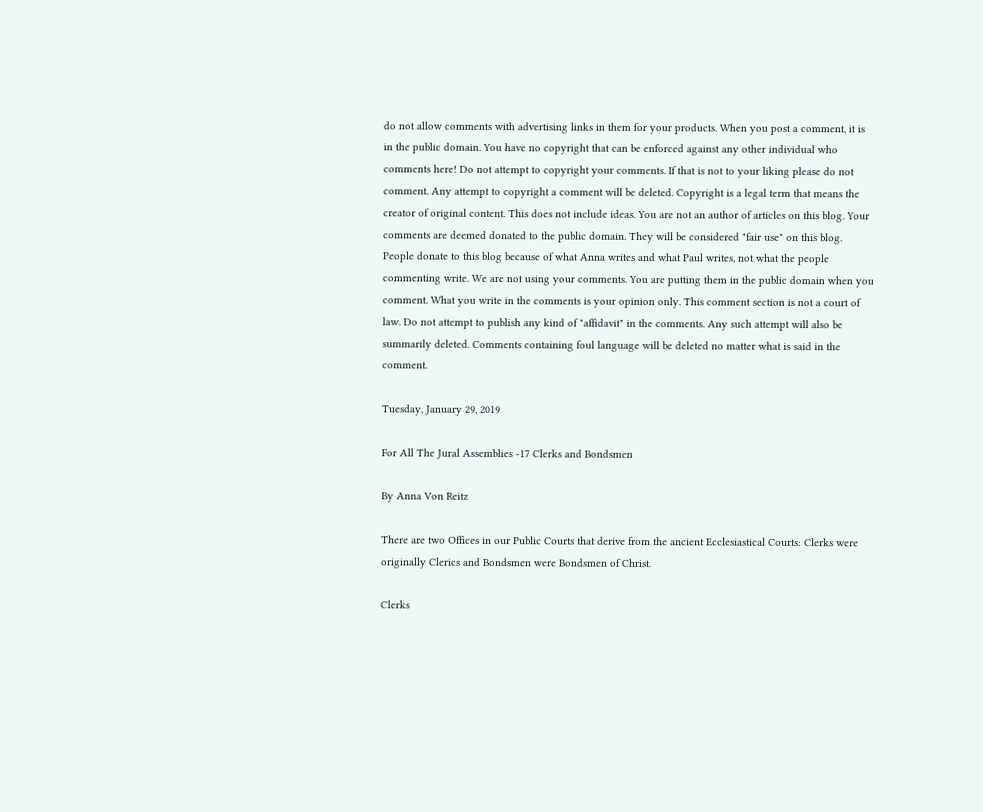do not allow comments with advertising links in them for your products. When you post a comment, it is in the public domain. You have no copyright that can be enforced against any other individual who comments here! Do not attempt to copyright your comments. If that is not to your liking please do not comment. Any attempt to copyright a comment will be deleted. Copyright is a legal term that means the creator of original content. This does not include ideas. You are not an author of articles on this blog. Your comments are deemed donated to the public domain. They will be considered "fair use" on this blog. People donate to this blog because of what Anna writes and what Paul writes, not what the people commenting write. We are not using your comments. You are putting them in the public domain when you comment. What you write in the comments is your opinion only. This comment section is not a court of law. Do not attempt to publish any kind of "affidavit" in the comments. Any such attempt will also be summarily deleted. Comments containing foul language will be deleted no matter what is said in the comment.

Tuesday, January 29, 2019

For All The Jural Assemblies -17 Clerks and Bondsmen

By Anna Von Reitz

There are two Offices in our Public Courts that derive from the ancient Ecclesiastical Courts: Clerks were originally Clerics and Bondsmen were Bondsmen of Christ.

Clerks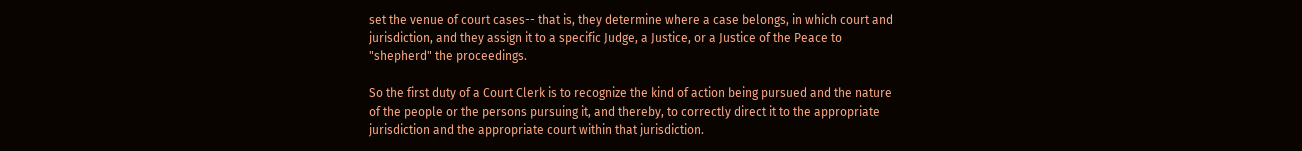set the venue of court cases-- that is, they determine where a case belongs, in which court and jurisdiction, and they assign it to a specific Judge, a Justice, or a Justice of the Peace to "shepherd" the proceedings.

So the first duty of a Court Clerk is to recognize the kind of action being pursued and the nature of the people or the persons pursuing it, and thereby, to correctly direct it to the appropriate jurisdiction and the appropriate court within that jurisdiction.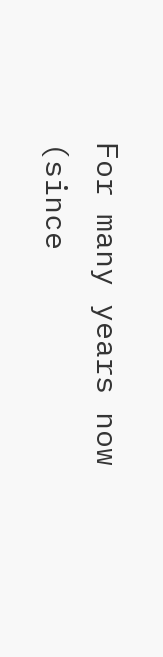For many years now (since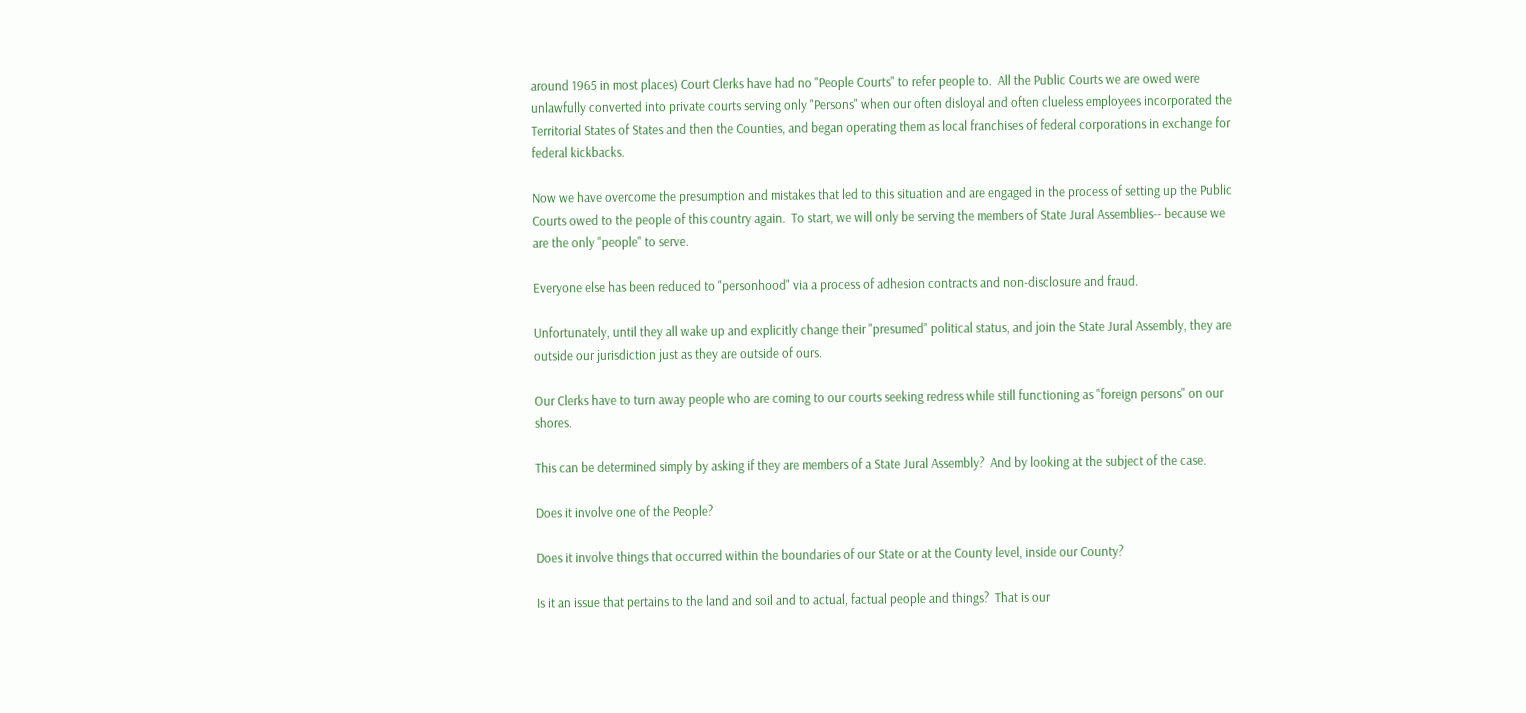around 1965 in most places) Court Clerks have had no "People Courts" to refer people to.  All the Public Courts we are owed were unlawfully converted into private courts serving only "Persons" when our often disloyal and often clueless employees incorporated the Territorial States of States and then the Counties, and began operating them as local franchises of federal corporations in exchange for federal kickbacks.

Now we have overcome the presumption and mistakes that led to this situation and are engaged in the process of setting up the Public Courts owed to the people of this country again.  To start, we will only be serving the members of State Jural Assemblies-- because we are the only "people" to serve.

Everyone else has been reduced to "personhood" via a process of adhesion contracts and non-disclosure and fraud.

Unfortunately, until they all wake up and explicitly change their "presumed" political status, and join the State Jural Assembly, they are outside our jurisdiction just as they are outside of ours.

Our Clerks have to turn away people who are coming to our courts seeking redress while still functioning as "foreign persons" on our shores.

This can be determined simply by asking if they are members of a State Jural Assembly?  And by looking at the subject of the case.

Does it involve one of the People?

Does it involve things that occurred within the boundaries of our State or at the County level, inside our County?

Is it an issue that pertains to the land and soil and to actual, factual people and things?  That is our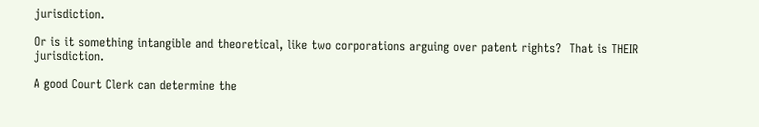jurisdiction.

Or is it something intangible and theoretical, like two corporations arguing over patent rights?  That is THEIR jurisdiction.

A good Court Clerk can determine the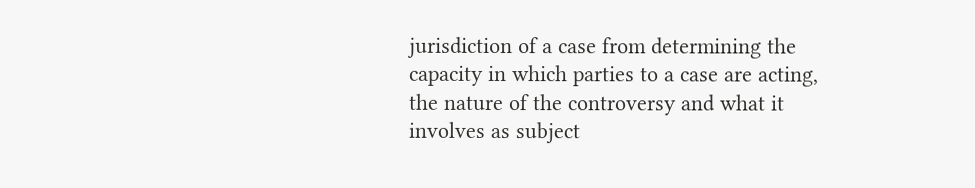jurisdiction of a case from determining the capacity in which parties to a case are acting, the nature of the controversy and what it involves as subject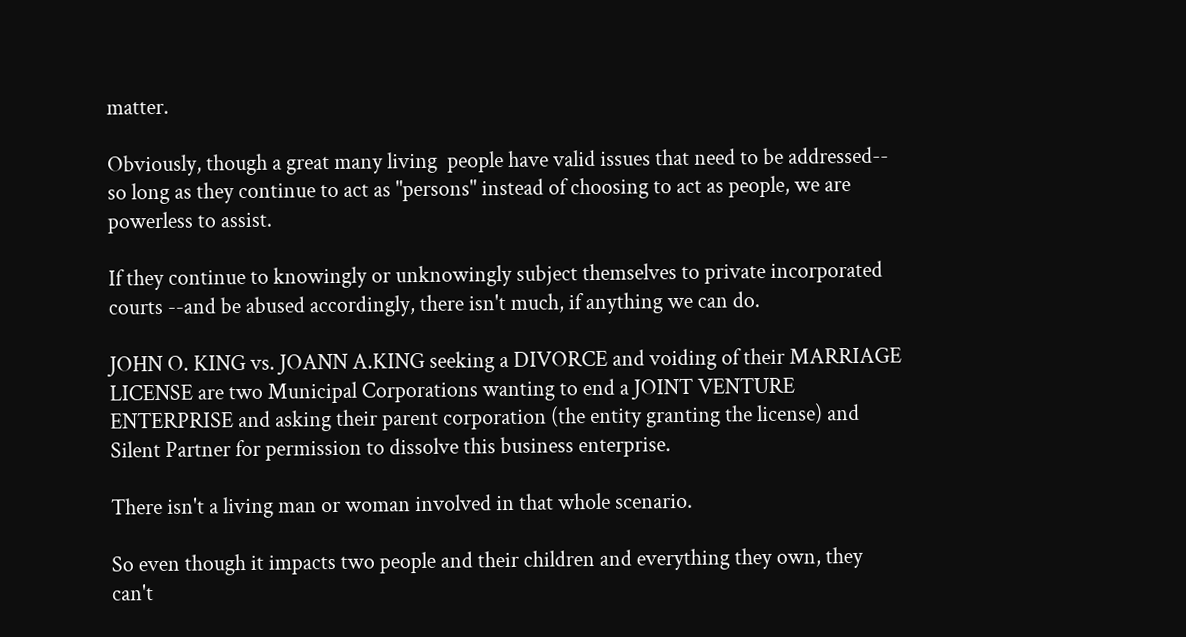matter.

Obviously, though a great many living  people have valid issues that need to be addressed-- so long as they continue to act as "persons" instead of choosing to act as people, we are powerless to assist.

If they continue to knowingly or unknowingly subject themselves to private incorporated courts --and be abused accordingly, there isn't much, if anything we can do.

JOHN O. KING vs. JOANN A.KING seeking a DIVORCE and voiding of their MARRIAGE LICENSE are two Municipal Corporations wanting to end a JOINT VENTURE ENTERPRISE and asking their parent corporation (the entity granting the license) and Silent Partner for permission to dissolve this business enterprise.

There isn't a living man or woman involved in that whole scenario.

So even though it impacts two people and their children and everything they own, they can't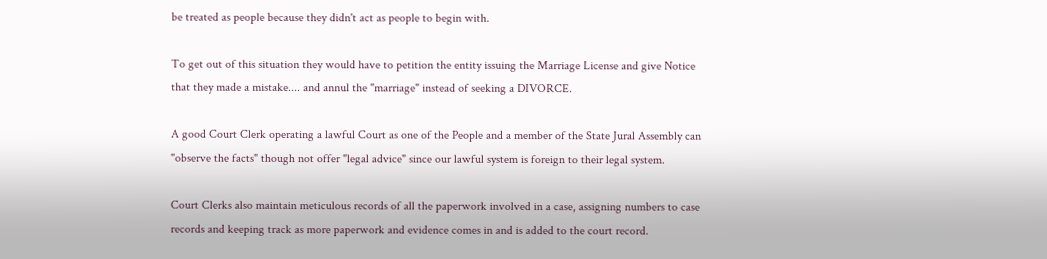be treated as people because they didn't act as people to begin with.

To get out of this situation they would have to petition the entity issuing the Marriage License and give Notice that they made a mistake.... and annul the "marriage" instead of seeking a DIVORCE.

A good Court Clerk operating a lawful Court as one of the People and a member of the State Jural Assembly can "observe the facts" though not offer "legal advice" since our lawful system is foreign to their legal system.

Court Clerks also maintain meticulous records of all the paperwork involved in a case, assigning numbers to case records and keeping track as more paperwork and evidence comes in and is added to the court record.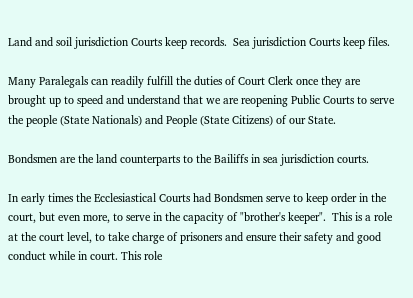Land and soil jurisdiction Courts keep records.  Sea jurisdiction Courts keep files.

Many Paralegals can readily fulfill the duties of Court Clerk once they are brought up to speed and understand that we are reopening Public Courts to serve the people (State Nationals) and People (State Citizens) of our State.

Bondsmen are the land counterparts to the Bailiffs in sea jurisdiction courts.

In early times the Ecclesiastical Courts had Bondsmen serve to keep order in the court, but even more, to serve in the capacity of "brother's keeper".  This is a role at the court level, to take charge of prisoners and ensure their safety and good conduct while in court. This role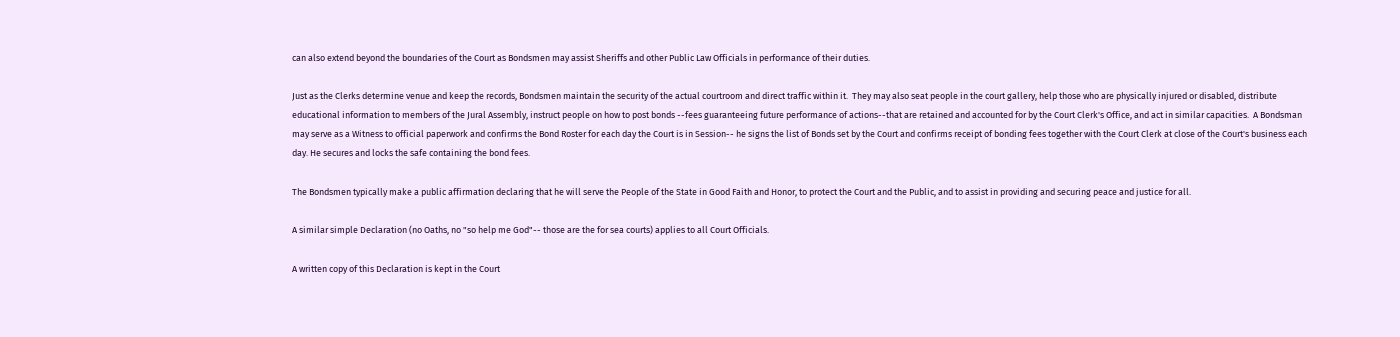can also extend beyond the boundaries of the Court as Bondsmen may assist Sheriffs and other Public Law Officials in performance of their duties.

Just as the Clerks determine venue and keep the records, Bondsmen maintain the security of the actual courtroom and direct traffic within it.  They may also seat people in the court gallery, help those who are physically injured or disabled, distribute educational information to members of the Jural Assembly, instruct people on how to post bonds --fees guaranteeing future performance of actions--that are retained and accounted for by the Court Clerk's Office, and act in similar capacities.  A Bondsman may serve as a Witness to official paperwork and confirms the Bond Roster for each day the Court is in Session-- he signs the list of Bonds set by the Court and confirms receipt of bonding fees together with the Court Clerk at close of the Court's business each day. He secures and locks the safe containing the bond fees.

The Bondsmen typically make a public affirmation declaring that he will serve the People of the State in Good Faith and Honor, to protect the Court and the Public, and to assist in providing and securing peace and justice for all.

A similar simple Declaration (no Oaths, no "so help me God"-- those are the for sea courts) applies to all Court Officials.

A written copy of this Declaration is kept in the Court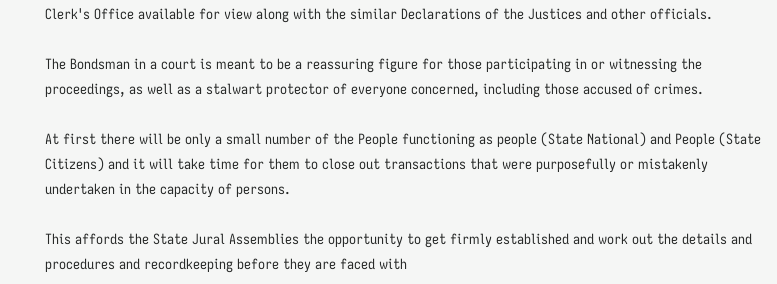Clerk's Office available for view along with the similar Declarations of the Justices and other officials.

The Bondsman in a court is meant to be a reassuring figure for those participating in or witnessing the proceedings, as well as a stalwart protector of everyone concerned, including those accused of crimes.

At first there will be only a small number of the People functioning as people (State National) and People (State Citizens) and it will take time for them to close out transactions that were purposefully or mistakenly undertaken in the capacity of persons.

This affords the State Jural Assemblies the opportunity to get firmly established and work out the details and procedures and recordkeeping before they are faced with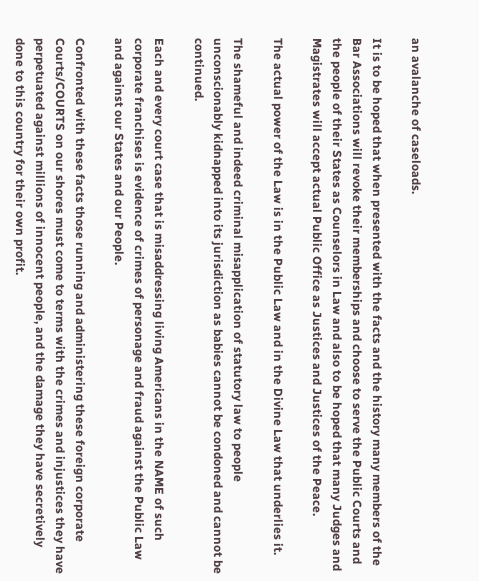an avalanche of caseloads.

It is to be hoped that when presented with the facts and the history many members of the Bar Associations will revoke their memberships and choose to serve the Public Courts and the people of their States as Counselors in Law and also to be hoped that many Judges and Magistrates will accept actual Public Office as Justices and Justices of the Peace.

The actual power of the Law is in the Public Law and in the Divine Law that underlies it.

The shameful and indeed criminal misapplication of statutory law to people unconscionably kidnapped into its jurisdiction as babies cannot be condoned and cannot be continued.

Each and every court case that is misaddressing living Americans in the NAME of such corporate franchises is evidence of crimes of personage and fraud against the Public Law and against our States and our People.

Confronted with these facts those running and administering these foreign corporate Courts/COURTS on our shores must come to terms with the crimes and injustices they have perpetuated against millions of innocent people, and the damage they have secretively done to this country for their own profit.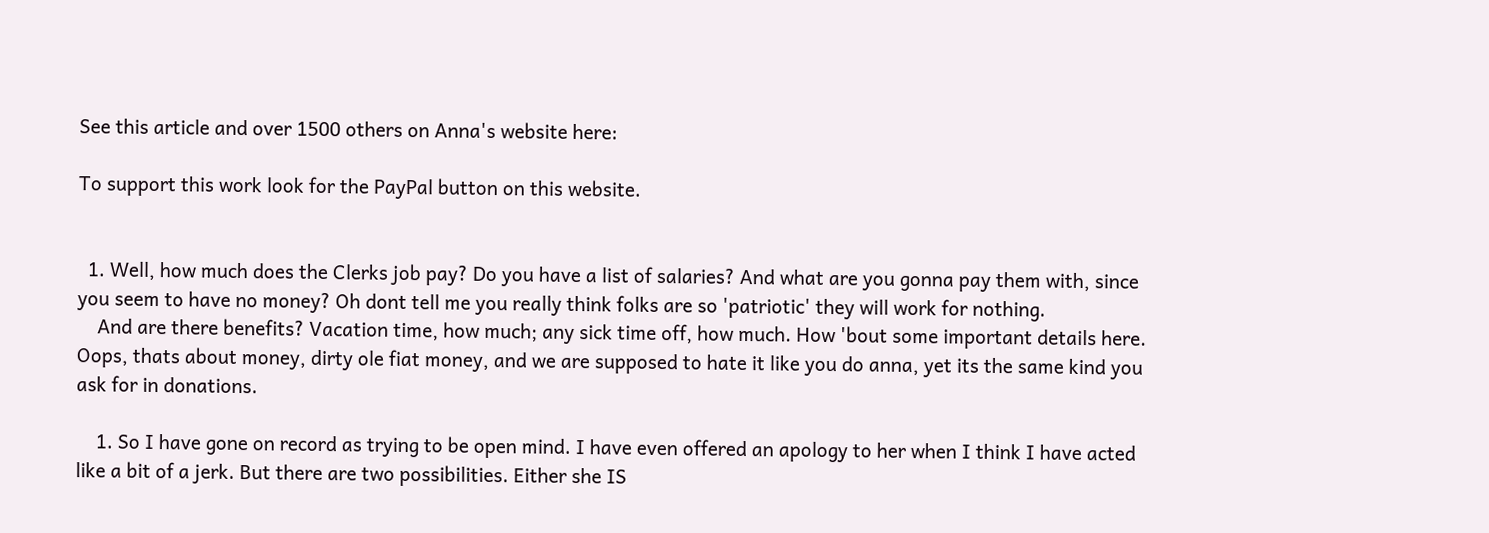See this article and over 1500 others on Anna's website here:

To support this work look for the PayPal button on this website.


  1. Well, how much does the Clerks job pay? Do you have a list of salaries? And what are you gonna pay them with, since you seem to have no money? Oh dont tell me you really think folks are so 'patriotic' they will work for nothing.
    And are there benefits? Vacation time, how much; any sick time off, how much. How 'bout some important details here. Oops, thats about money, dirty ole fiat money, and we are supposed to hate it like you do anna, yet its the same kind you ask for in donations.

    1. So I have gone on record as trying to be open mind. I have even offered an apology to her when I think I have acted like a bit of a jerk. But there are two possibilities. Either she IS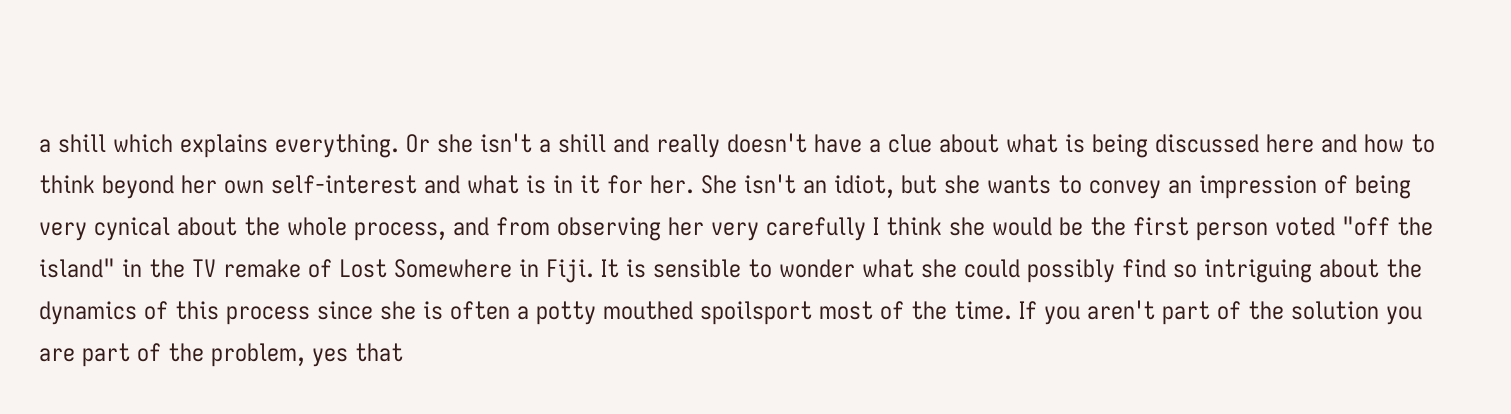a shill which explains everything. Or she isn't a shill and really doesn't have a clue about what is being discussed here and how to think beyond her own self-interest and what is in it for her. She isn't an idiot, but she wants to convey an impression of being very cynical about the whole process, and from observing her very carefully I think she would be the first person voted "off the island" in the TV remake of Lost Somewhere in Fiji. It is sensible to wonder what she could possibly find so intriguing about the dynamics of this process since she is often a potty mouthed spoilsport most of the time. If you aren't part of the solution you are part of the problem, yes that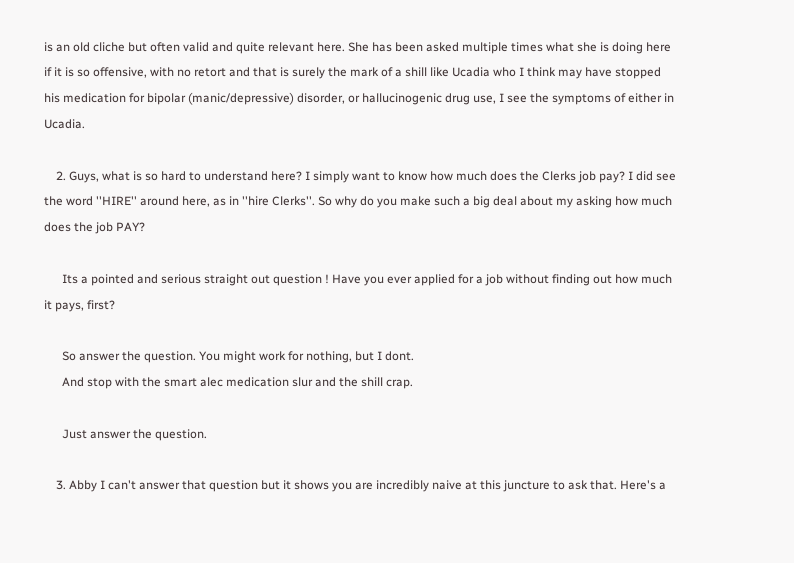is an old cliche but often valid and quite relevant here. She has been asked multiple times what she is doing here if it is so offensive, with no retort and that is surely the mark of a shill like Ucadia who I think may have stopped his medication for bipolar (manic/depressive) disorder, or hallucinogenic drug use, I see the symptoms of either in Ucadia.

    2. Guys, what is so hard to understand here? I simply want to know how much does the Clerks job pay? I did see the word ''HIRE'' around here, as in ''hire Clerks''. So why do you make such a big deal about my asking how much does the job PAY?

      Its a pointed and serious straight out question ! Have you ever applied for a job without finding out how much it pays, first?

      So answer the question. You might work for nothing, but I dont.
      And stop with the smart alec medication slur and the shill crap.

      Just answer the question.

    3. Abby I can't answer that question but it shows you are incredibly naive at this juncture to ask that. Here's a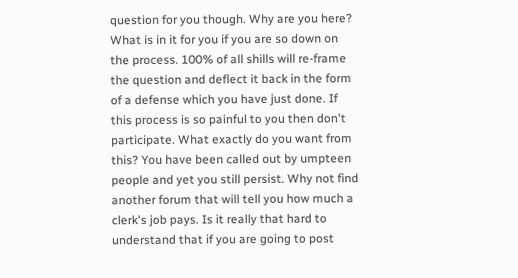question for you though. Why are you here? What is in it for you if you are so down on the process. 100% of all shills will re-frame the question and deflect it back in the form of a defense which you have just done. If this process is so painful to you then don't participate. What exactly do you want from this? You have been called out by umpteen people and yet you still persist. Why not find another forum that will tell you how much a clerk's job pays. Is it really that hard to understand that if you are going to post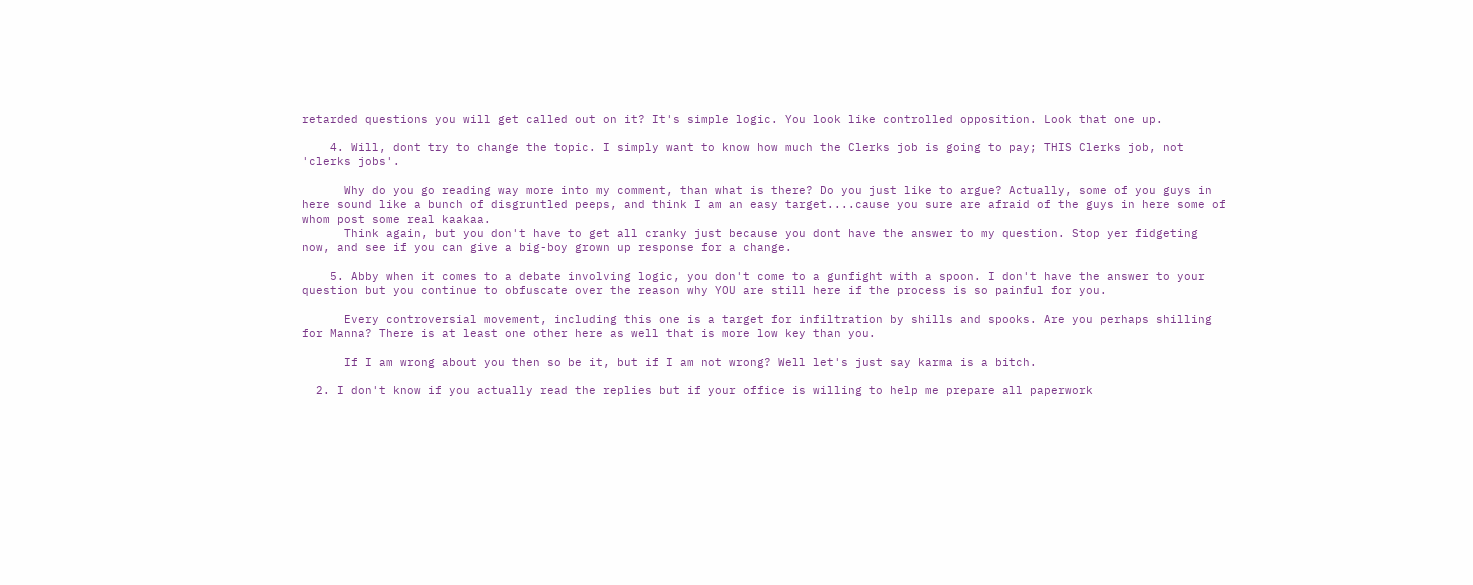retarded questions you will get called out on it? It's simple logic. You look like controlled opposition. Look that one up.

    4. Will, dont try to change the topic. I simply want to know how much the Clerks job is going to pay; THIS Clerks job, not 'clerks jobs'.

      Why do you go reading way more into my comment, than what is there? Do you just like to argue? Actually, some of you guys in here sound like a bunch of disgruntled peeps, and think I am an easy target....cause you sure are afraid of the guys in here some of whom post some real kaakaa.
      Think again, but you don't have to get all cranky just because you dont have the answer to my question. Stop yer fidgeting now, and see if you can give a big-boy grown up response for a change.

    5. Abby when it comes to a debate involving logic, you don't come to a gunfight with a spoon. I don't have the answer to your question but you continue to obfuscate over the reason why YOU are still here if the process is so painful for you.

      Every controversial movement, including this one is a target for infiltration by shills and spooks. Are you perhaps shilling for Manna? There is at least one other here as well that is more low key than you.

      If I am wrong about you then so be it, but if I am not wrong? Well let's just say karma is a bitch.

  2. I don't know if you actually read the replies but if your office is willing to help me prepare all paperwork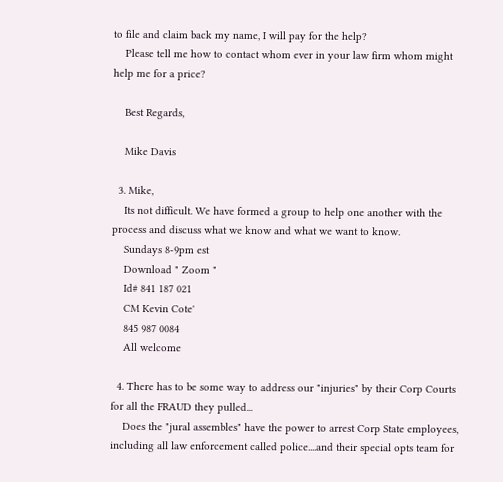to file and claim back my name, I will pay for the help?
    Please tell me how to contact whom ever in your law firm whom might help me for a price?

    Best Regards,

    Mike Davis

  3. Mike,
    Its not difficult. We have formed a group to help one another with the process and discuss what we know and what we want to know.
    Sundays 8-9pm est
    Download " Zoom "
    Id# 841 187 021
    CM Kevin Cote'
    845 987 0084
    All welcome

  4. There has to be some way to address our "injuries" by their Corp Courts for all the FRAUD they pulled...
    Does the "jural assembles" have the power to arrest Corp State employees, including all law enforcement called police....and their special opts team for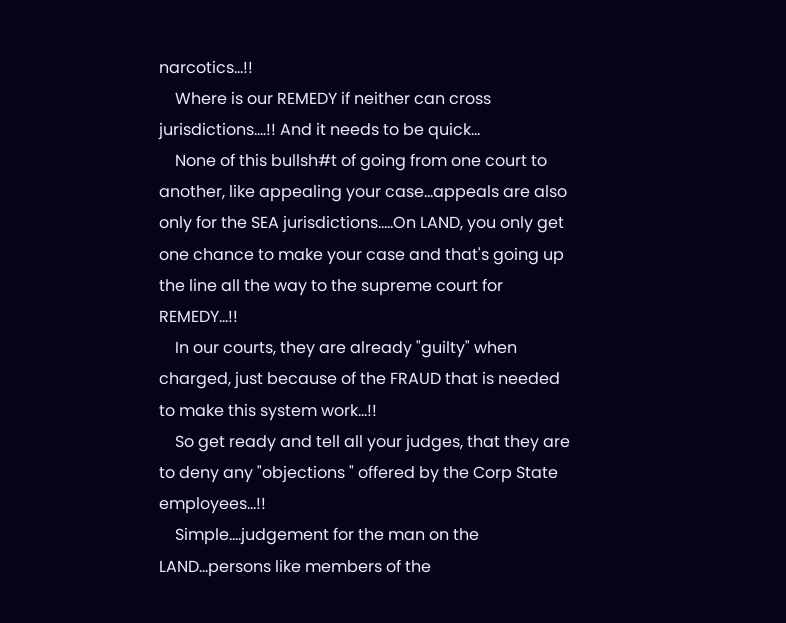narcotics...!!
    Where is our REMEDY if neither can cross jurisdictions....!! And it needs to be quick...
    None of this bullsh#t of going from one court to another, like appealing your case...appeals are also only for the SEA jurisdictions.....On LAND, you only get one chance to make your case and that's going up the line all the way to the supreme court for REMEDY...!!
    In our courts, they are already "guilty" when charged, just because of the FRAUD that is needed to make this system work...!!
    So get ready and tell all your judges, that they are to deny any "objections " offered by the Corp State employees...!!
    Simple....judgement for the man on the LAND...persons like members of the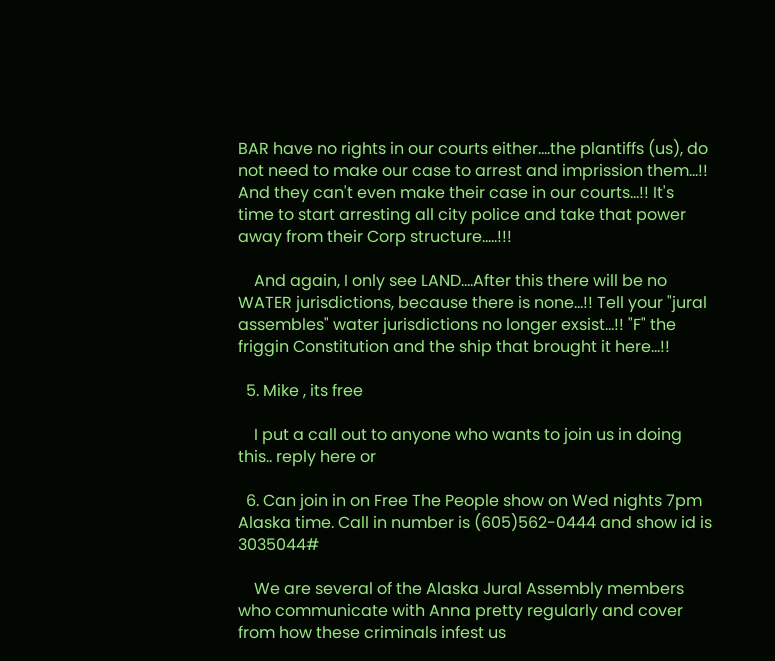BAR have no rights in our courts either....the plantiffs (us), do not need to make our case to arrest and imprission them...!! And they can't even make their case in our courts...!! It's time to start arresting all city police and take that power away from their Corp structure.....!!!

    And again, I only see LAND....After this there will be no WATER jurisdictions, because there is none...!! Tell your "jural assembles" water jurisdictions no longer exsist...!! "F" the friggin Constitution and the ship that brought it here...!!

  5. Mike , its free

    I put a call out to anyone who wants to join us in doing this.. reply here or

  6. Can join in on Free The People show on Wed nights 7pm Alaska time. Call in number is (605)562-0444 and show id is 3035044#

    We are several of the Alaska Jural Assembly members who communicate with Anna pretty regularly and cover from how these criminals infest us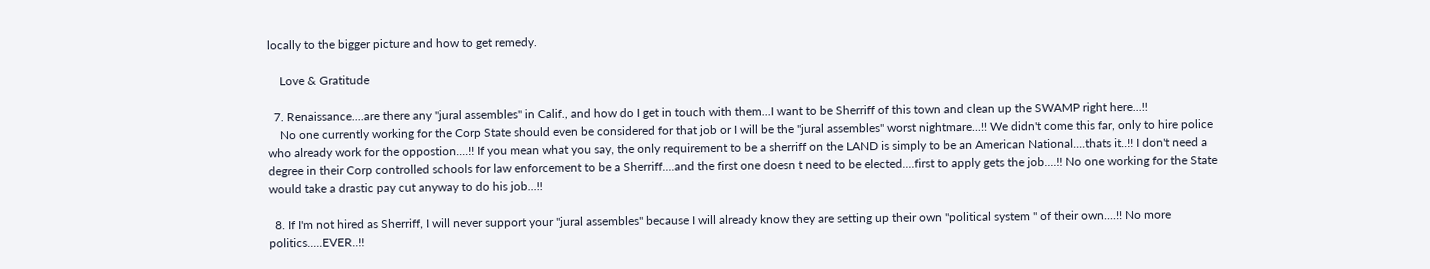locally to the bigger picture and how to get remedy.

    Love & Gratitude

  7. Renaissance....are there any "jural assembles" in Calif., and how do I get in touch with them...I want to be Sherriff of this town and clean up the SWAMP right here...!!
    No one currently working for the Corp State should even be considered for that job or I will be the "jural assembles" worst nightmare...!! We didn't come this far, only to hire police who already work for the oppostion....!! If you mean what you say, the only requirement to be a sherriff on the LAND is simply to be an American National....thats it..!! I don't need a degree in their Corp controlled schools for law enforcement to be a Sherriff....and the first one doesn t need to be elected....first to apply gets the job....!! No one working for the State would take a drastic pay cut anyway to do his job...!!

  8. If I'm not hired as Sherriff, I will never support your "jural assembles" because I will already know they are setting up their own "political system " of their own....!! No more politics.....EVER..!!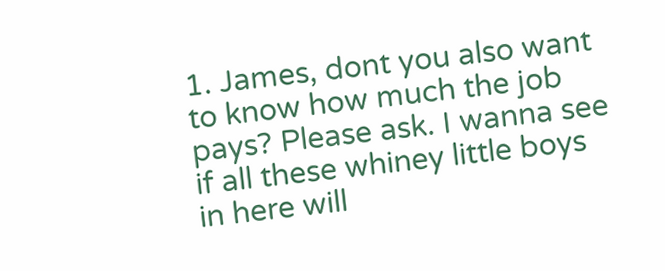1. James, dont you also want to know how much the job pays? Please ask. I wanna see if all these whiney little boys in here will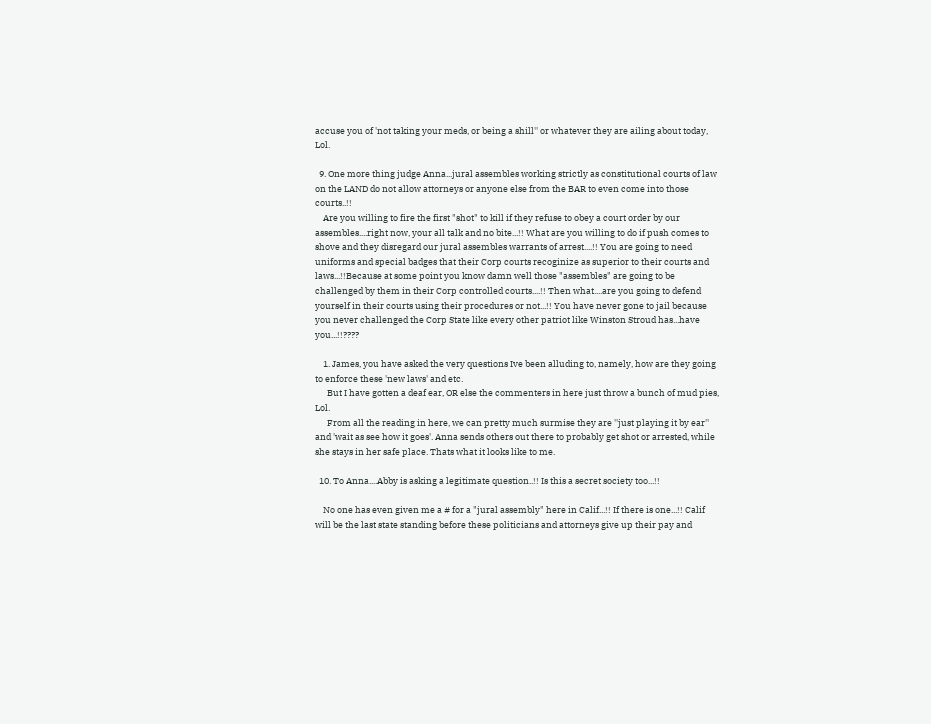accuse you of 'not taking your meds, or being a shill'' or whatever they are ailing about today, Lol.

  9. One more thing judge Anna...jural assembles working strictly as constitutional courts of law on the LAND do not allow attorneys or anyone else from the BAR to even come into those courts..!!
    Are you willing to fire the first "shot" to kill if they refuse to obey a court order by our assembles....right now, your all talk and no bite...!! What are you willing to do if push comes to shove and they disregard our jural assembles warrants of arrest....!! You are going to need uniforms and special badges that their Corp courts recoginize as superior to their courts and laws...!!Because at some point you know damn well those "assembles" are going to be challenged by them in their Corp controlled courts....!! Then what....are you going to defend yourself in their courts using their procedures or not...!! You have never gone to jail because you never challenged the Corp State like every other patriot like Winston Stroud has...have you...!!????

    1. James, you have asked the very questions Ive been alluding to, namely, how are they going to enforce these 'new laws' and etc.
      But I have gotten a deaf ear, OR else the commenters in here just throw a bunch of mud pies, Lol.
      From all the reading in here, we can pretty much surmise they are ''just playing it by ear'' and 'wait as see how it goes'. Anna sends others out there to probably get shot or arrested, while she stays in her safe place. Thats what it looks like to me.

  10. To Anna....Abby is asking a legitimate question..!! Is this a secret society too...!!

    No one has even given me a # for a "jural assembly" here in Calif...!! If there is one...!! Calif will be the last state standing before these politicians and attorneys give up their pay and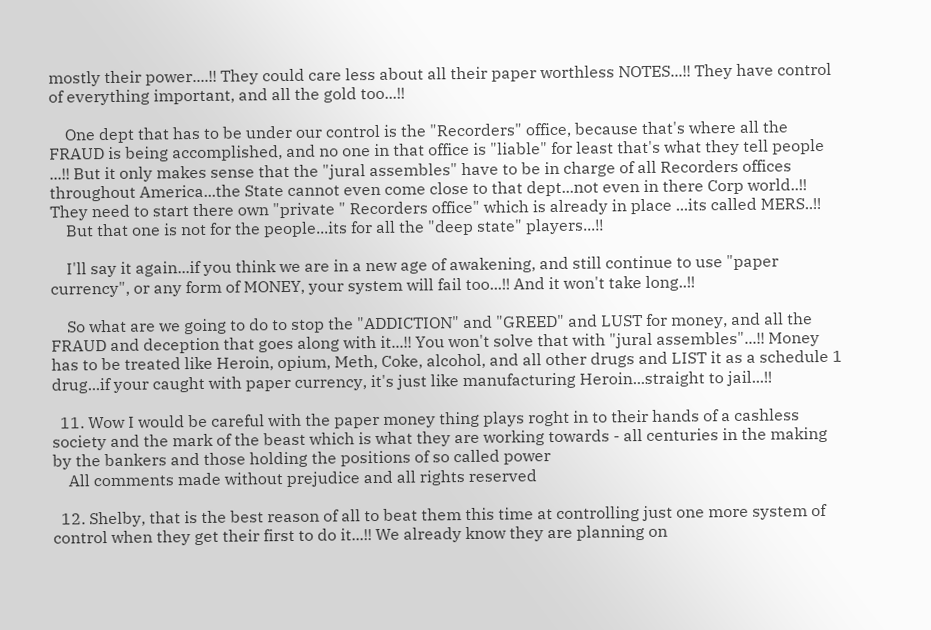mostly their power....!! They could care less about all their paper worthless NOTES...!! They have control of everything important, and all the gold too...!!

    One dept that has to be under our control is the "Recorders" office, because that's where all the FRAUD is being accomplished, and no one in that office is "liable" for least that's what they tell people ...!! But it only makes sense that the "jural assembles" have to be in charge of all Recorders offices throughout America...the State cannot even come close to that dept...not even in there Corp world..!! They need to start there own "private " Recorders office" which is already in place ...its called MERS..!!
    But that one is not for the people...its for all the "deep state" players...!!

    I'll say it again...if you think we are in a new age of awakening, and still continue to use "paper currency", or any form of MONEY, your system will fail too...!! And it won't take long..!!

    So what are we going to do to stop the "ADDICTION" and "GREED" and LUST for money, and all the FRAUD and deception that goes along with it...!! You won't solve that with "jural assembles"...!! Money has to be treated like Heroin, opium, Meth, Coke, alcohol, and all other drugs and LIST it as a schedule 1 drug...if your caught with paper currency, it's just like manufacturing Heroin...straight to jail...!!

  11. Wow I would be careful with the paper money thing plays roght in to their hands of a cashless society and the mark of the beast which is what they are working towards - all centuries in the making by the bankers and those holding the positions of so called power
    All comments made without prejudice and all rights reserved

  12. Shelby, that is the best reason of all to beat them this time at controlling just one more system of control when they get their first to do it...!! We already know they are planning on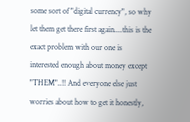some sort of "digital currency", so why let them get there first again....this is the exact problem with our one is interested enough about money except "THEM"..!! And everyone else just worries about how to get it honestly,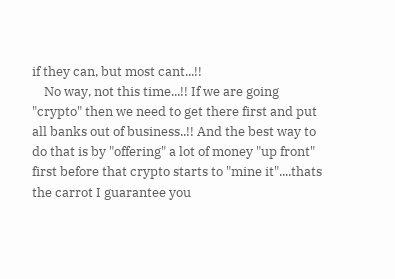if they can, but most cant...!!
    No way, not this time...!! If we are going "crypto" then we need to get there first and put all banks out of business..!! And the best way to do that is by "offering" a lot of money "up front" first before that crypto starts to "mine it"....thats the carrot I guarantee you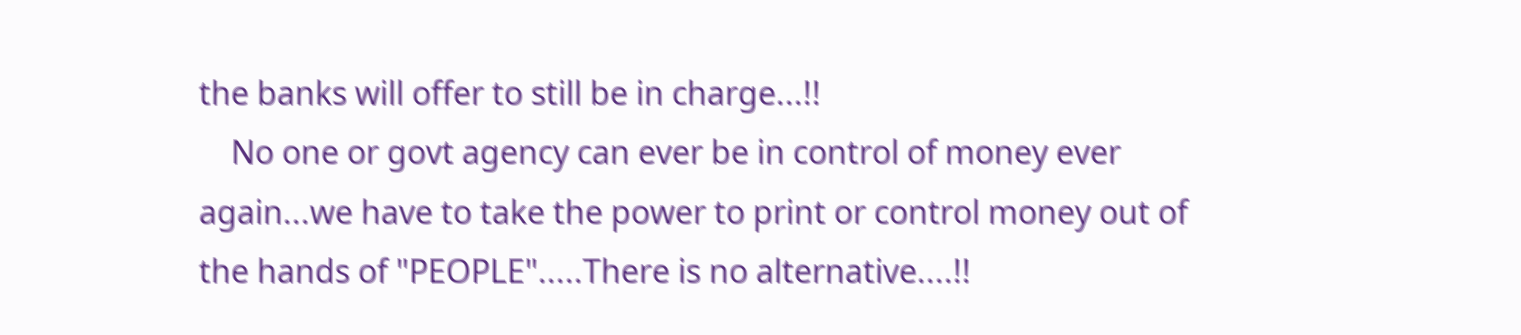the banks will offer to still be in charge...!!
    No one or govt agency can ever be in control of money ever again...we have to take the power to print or control money out of the hands of "PEOPLE".....There is no alternative....!!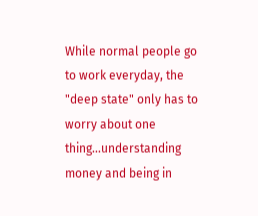While normal people go to work everyday, the "deep state" only has to worry about one thing...understanding money and being in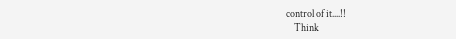control of it....!!
    Think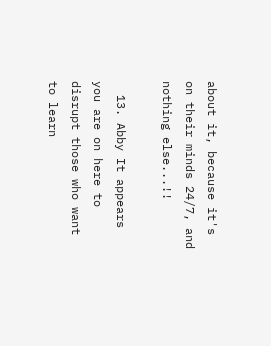about it, because it's on their minds 24/7, and nothing else...!!

  13. Abby It appears you are on here to disrupt those who want to learn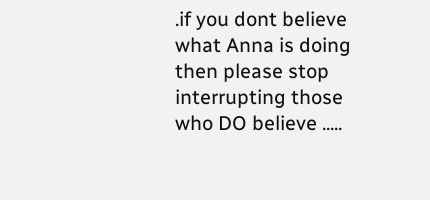.if you dont believe what Anna is doing then please stop interrupting those who DO believe .....